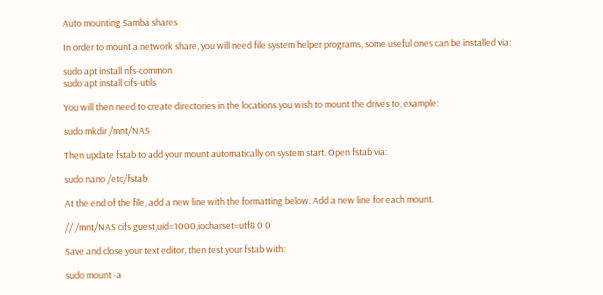Auto mounting Samba shares

In order to mount a network share, you will need file system helper programs, some useful ones can be installed via:

sudo apt install nfs-common
sudo apt install cifs-utils

You will then need to create directories in the locations you wish to mount the drives to, example:

sudo mkdir /mnt/NAS

Then update fstab to add your mount automatically on system start. Open fstab via:

sudo nano /etc/fstab

At the end of the file, add a new line with the formatting below. Add a new line for each mount.

// /mnt/NAS cifs guest,uid=1000,iocharset=utf8 0 0

Save and close your text editor, then test your fstab with:

sudo mount -a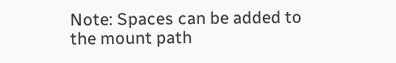Note: Spaces can be added to the mount path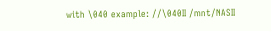with \040 example: //\040II /mnt/NASII